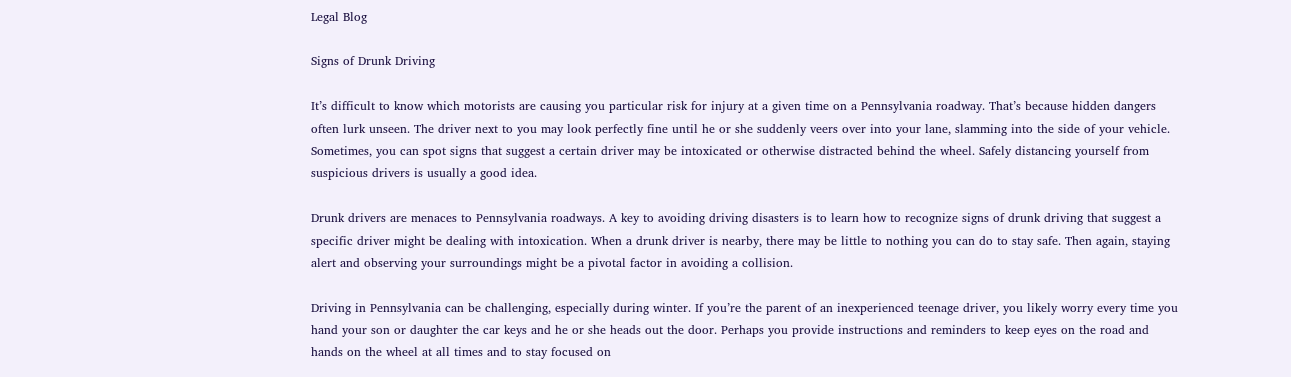Legal Blog

Signs of Drunk Driving

It’s difficult to know which motorists are causing you particular risk for injury at a given time on a Pennsylvania roadway. That’s because hidden dangers often lurk unseen. The driver next to you may look perfectly fine until he or she suddenly veers over into your lane, slamming into the side of your vehicle. Sometimes, you can spot signs that suggest a certain driver may be intoxicated or otherwise distracted behind the wheel. Safely distancing yourself from suspicious drivers is usually a good idea.

Drunk drivers are menaces to Pennsylvania roadways. A key to avoiding driving disasters is to learn how to recognize signs of drunk driving that suggest a specific driver might be dealing with intoxication. When a drunk driver is nearby, there may be little to nothing you can do to stay safe. Then again, staying alert and observing your surroundings might be a pivotal factor in avoiding a collision.

Driving in Pennsylvania can be challenging, especially during winter. If you’re the parent of an inexperienced teenage driver, you likely worry every time you hand your son or daughter the car keys and he or she heads out the door. Perhaps you provide instructions and reminders to keep eyes on the road and hands on the wheel at all times and to stay focused on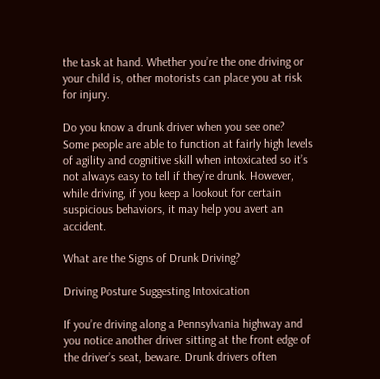the task at hand. Whether you’re the one driving or your child is, other motorists can place you at risk for injury.

Do you know a drunk driver when you see one? Some people are able to function at fairly high levels of agility and cognitive skill when intoxicated so it’s not always easy to tell if they’re drunk. However, while driving, if you keep a lookout for certain suspicious behaviors, it may help you avert an accident.

What are the Signs of Drunk Driving?

Driving Posture Suggesting Intoxication

If you’re driving along a Pennsylvania highway and you notice another driver sitting at the front edge of the driver’s seat, beware. Drunk drivers often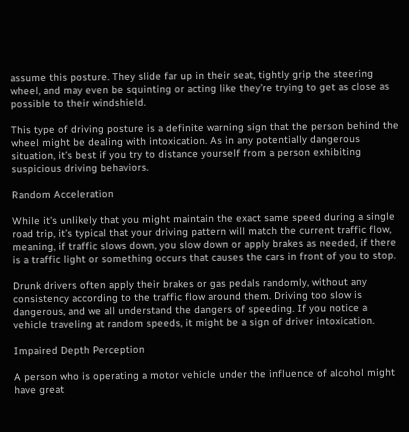assume this posture. They slide far up in their seat, tightly grip the steering wheel, and may even be squinting or acting like they’re trying to get as close as possible to their windshield.

This type of driving posture is a definite warning sign that the person behind the wheel might be dealing with intoxication. As in any potentially dangerous situation, it’s best if you try to distance yourself from a person exhibiting suspicious driving behaviors.

Random Acceleration

While it’s unlikely that you might maintain the exact same speed during a single road trip, it’s typical that your driving pattern will match the current traffic flow, meaning, if traffic slows down, you slow down or apply brakes as needed, if there is a traffic light or something occurs that causes the cars in front of you to stop.

Drunk drivers often apply their brakes or gas pedals randomly, without any consistency according to the traffic flow around them. Driving too slow is dangerous, and we all understand the dangers of speeding. If you notice a vehicle traveling at random speeds, it might be a sign of driver intoxication.

Impaired Depth Perception

A person who is operating a motor vehicle under the influence of alcohol might have great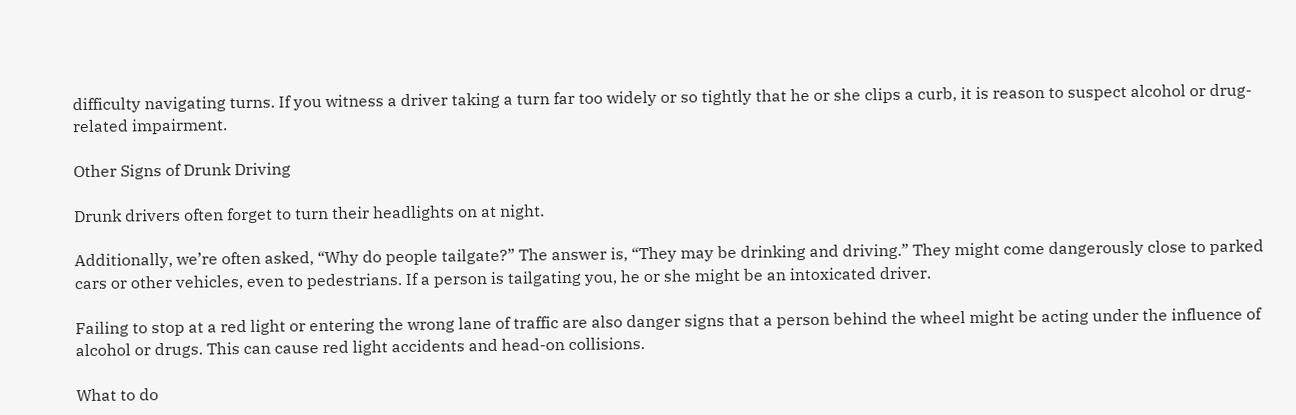difficulty navigating turns. If you witness a driver taking a turn far too widely or so tightly that he or she clips a curb, it is reason to suspect alcohol or drug-related impairment.

Other Signs of Drunk Driving

Drunk drivers often forget to turn their headlights on at night.

Additionally, we’re often asked, “Why do people tailgate?” The answer is, “They may be drinking and driving.” They might come dangerously close to parked cars or other vehicles, even to pedestrians. If a person is tailgating you, he or she might be an intoxicated driver.

Failing to stop at a red light or entering the wrong lane of traffic are also danger signs that a person behind the wheel might be acting under the influence of alcohol or drugs. This can cause red light accidents and head-on collisions.

What to do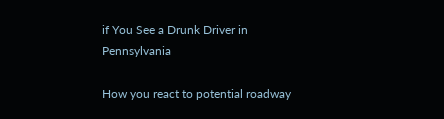if You See a Drunk Driver in Pennsylvania

How you react to potential roadway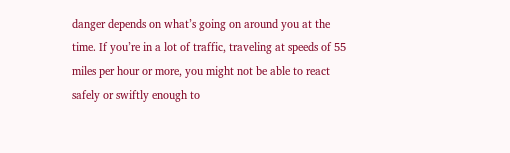danger depends on what’s going on around you at the time. If you’re in a lot of traffic, traveling at speeds of 55 miles per hour or more, you might not be able to react safely or swiftly enough to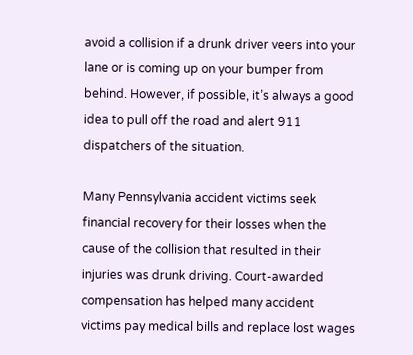avoid a collision if a drunk driver veers into your lane or is coming up on your bumper from behind. However, if possible, it’s always a good idea to pull off the road and alert 911 dispatchers of the situation.

Many Pennsylvania accident victims seek financial recovery for their losses when the cause of the collision that resulted in their injuries was drunk driving. Court-awarded compensation has helped many accident victims pay medical bills and replace lost wages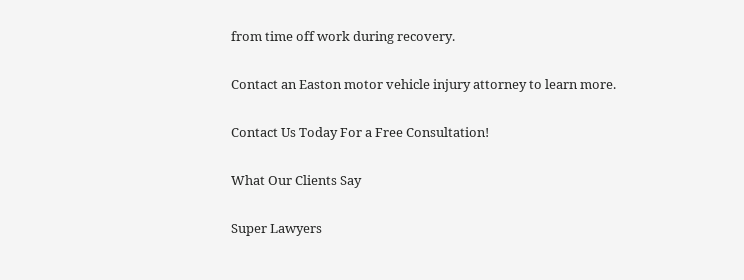from time off work during recovery.

Contact an Easton motor vehicle injury attorney to learn more.

Contact Us Today For a Free Consultation!

What Our Clients Say

Super Lawyers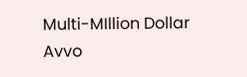Multi-MIllion Dollar
Avvo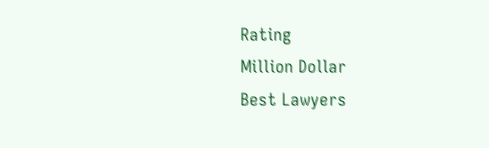Rating
Million Dollar
Best Lawyers